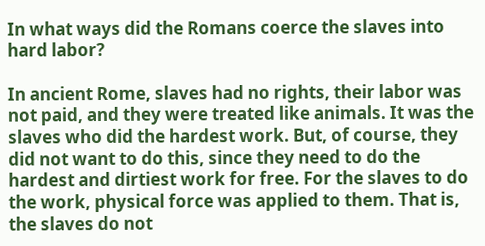In what ways did the Romans coerce the slaves into hard labor?

In ancient Rome, slaves had no rights, their labor was not paid, and they were treated like animals. It was the slaves who did the hardest work. But, of course, they did not want to do this, since they need to do the hardest and dirtiest work for free. For the slaves to do the work, physical force was applied to them. That is, the slaves do not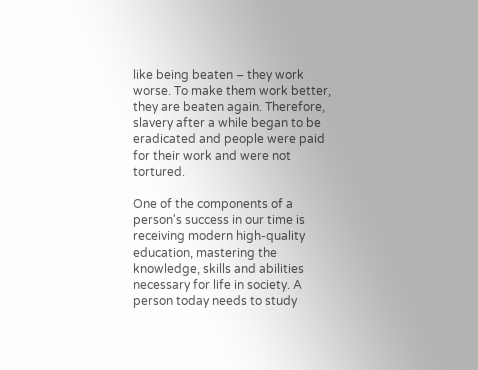like being beaten – they work worse. To make them work better, they are beaten again. Therefore, slavery after a while began to be eradicated and people were paid for their work and were not tortured.

One of the components of a person's success in our time is receiving modern high-quality education, mastering the knowledge, skills and abilities necessary for life in society. A person today needs to study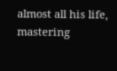almost all his life, mastering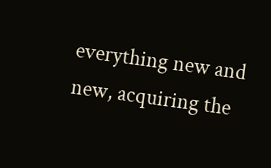everything new and new, acquiring the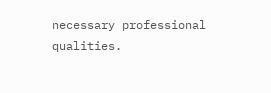necessary professional qualities.